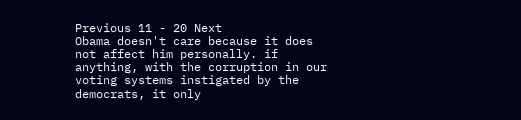Previous 11 - 20 Next
Obama doesn't care because it does not affect him personally. if anything, with the corruption in our voting systems instigated by the democrats, it only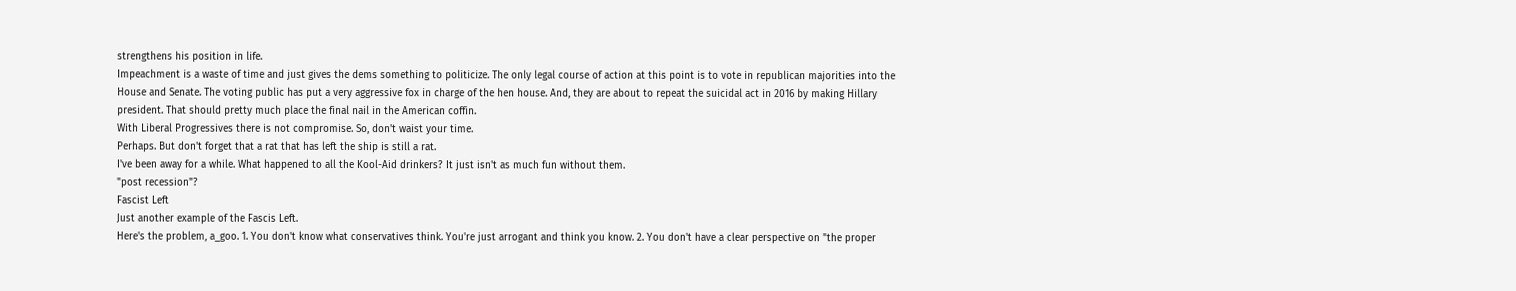strengthens his position in life.
Impeachment is a waste of time and just gives the dems something to politicize. The only legal course of action at this point is to vote in republican majorities into the House and Senate. The voting public has put a very aggressive fox in charge of the hen house. And, they are about to repeat the suicidal act in 2016 by making Hillary president. That should pretty much place the final nail in the American coffin.
With Liberal Progressives there is not compromise. So, don't waist your time.
Perhaps. But don't forget that a rat that has left the ship is still a rat.
I've been away for a while. What happened to all the Kool-Aid drinkers? It just isn't as much fun without them.
"post recession"?
Fascist Left
Just another example of the Fascis Left.
Here's the problem, a_goo. 1. You don't know what conservatives think. You're just arrogant and think you know. 2. You don't have a clear perspective on "the proper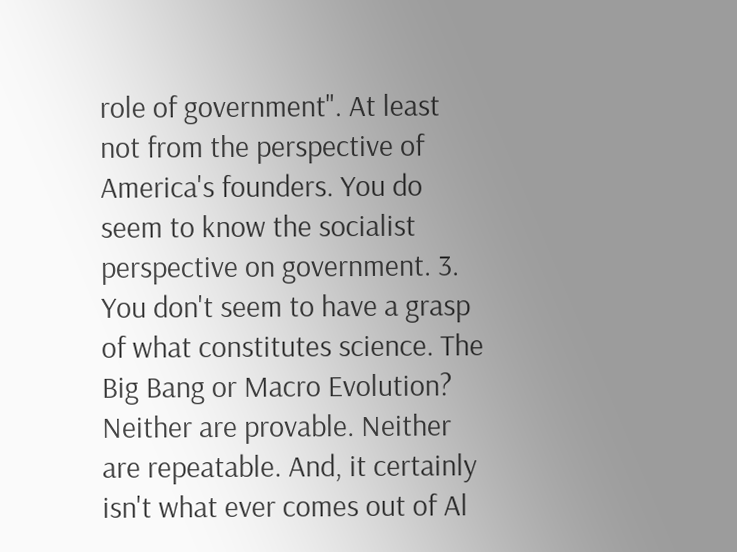role of government". At least not from the perspective of America's founders. You do seem to know the socialist perspective on government. 3. You don't seem to have a grasp of what constitutes science. The Big Bang or Macro Evolution? Neither are provable. Neither are repeatable. And, it certainly isn't what ever comes out of Al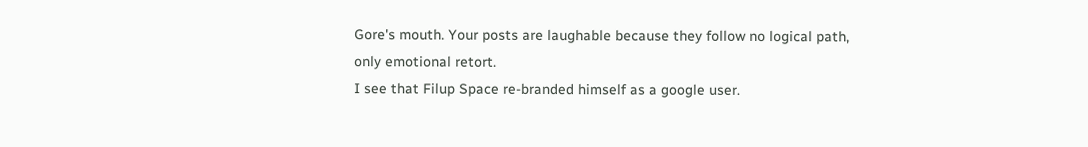Gore's mouth. Your posts are laughable because they follow no logical path, only emotional retort.
I see that Filup Space re-branded himself as a google user.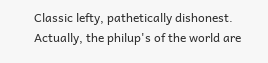Classic lefty, pathetically dishonest.
Actually, the philup's of the world are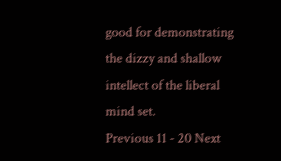good for demonstrating the dizzy and shallow intellect of the liberal mind set.
Previous 11 - 20 Next